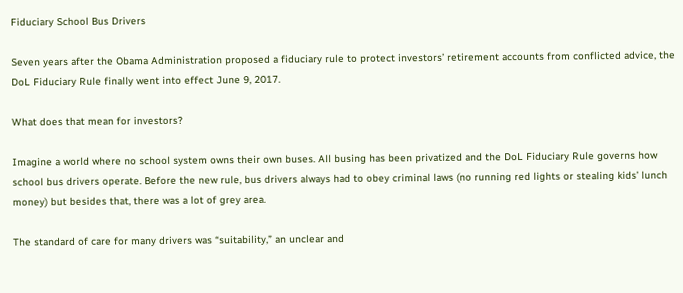Fiduciary School Bus Drivers

Seven years after the Obama Administration proposed a fiduciary rule to protect investors’ retirement accounts from conflicted advice, the DoL Fiduciary Rule finally went into effect June 9, 2017.

What does that mean for investors?

Imagine a world where no school system owns their own buses. All busing has been privatized and the DoL Fiduciary Rule governs how school bus drivers operate. Before the new rule, bus drivers always had to obey criminal laws (no running red lights or stealing kids’ lunch money) but besides that, there was a lot of grey area.

The standard of care for many drivers was “suitability,” an unclear and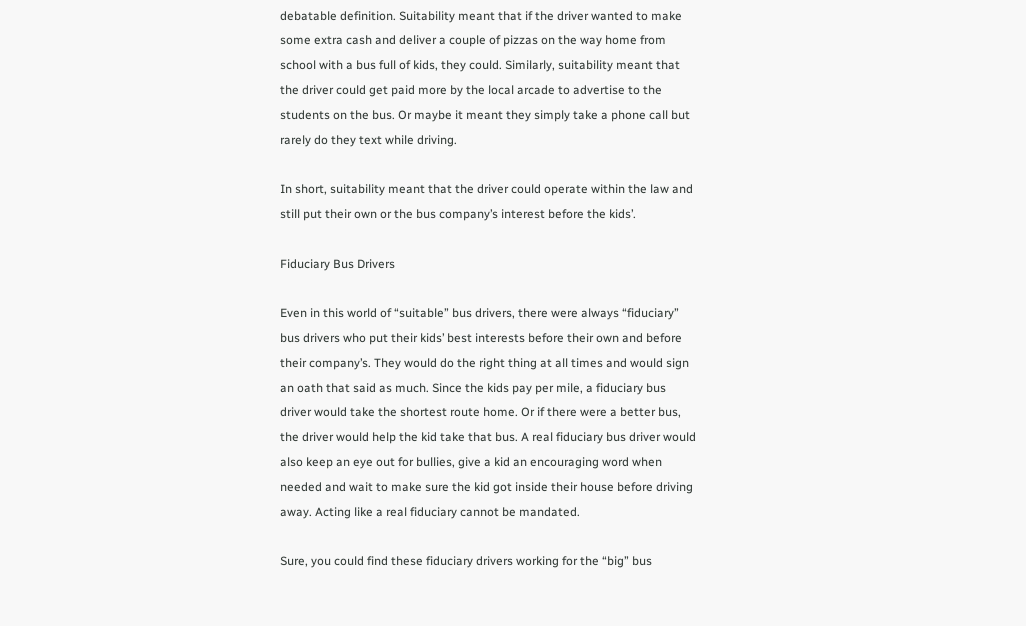debatable definition. Suitability meant that if the driver wanted to make some extra cash and deliver a couple of pizzas on the way home from school with a bus full of kids, they could. Similarly, suitability meant that the driver could get paid more by the local arcade to advertise to the students on the bus. Or maybe it meant they simply take a phone call but rarely do they text while driving.

In short, suitability meant that the driver could operate within the law and still put their own or the bus company’s interest before the kids’.

Fiduciary Bus Drivers

Even in this world of “suitable” bus drivers, there were always “fiduciary” bus drivers who put their kids’ best interests before their own and before their company’s. They would do the right thing at all times and would sign an oath that said as much. Since the kids pay per mile, a fiduciary bus driver would take the shortest route home. Or if there were a better bus, the driver would help the kid take that bus. A real fiduciary bus driver would also keep an eye out for bullies, give a kid an encouraging word when needed and wait to make sure the kid got inside their house before driving away. Acting like a real fiduciary cannot be mandated.

Sure, you could find these fiduciary drivers working for the “big” bus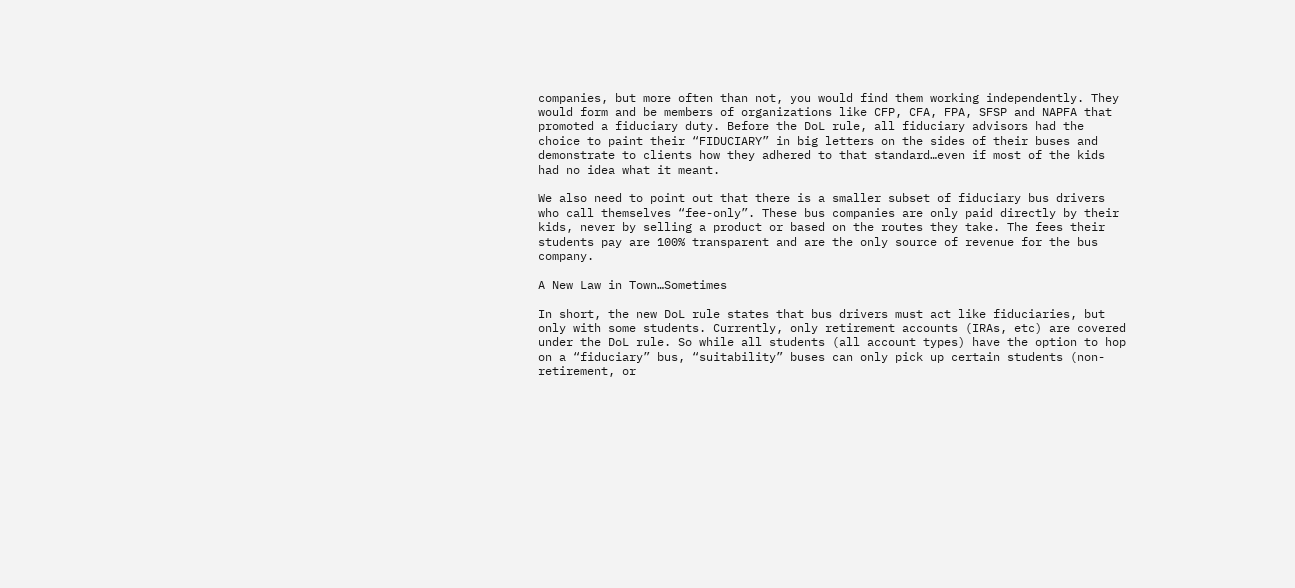companies, but more often than not, you would find them working independently. They would form and be members of organizations like CFP, CFA, FPA, SFSP and NAPFA that promoted a fiduciary duty. Before the DoL rule, all fiduciary advisors had the choice to paint their “FIDUCIARY” in big letters on the sides of their buses and demonstrate to clients how they adhered to that standard…even if most of the kids had no idea what it meant.

We also need to point out that there is a smaller subset of fiduciary bus drivers who call themselves “fee-only”. These bus companies are only paid directly by their kids, never by selling a product or based on the routes they take. The fees their students pay are 100% transparent and are the only source of revenue for the bus company.

A New Law in Town…Sometimes

In short, the new DoL rule states that bus drivers must act like fiduciaries, but only with some students. Currently, only retirement accounts (IRAs, etc) are covered under the DoL rule. So while all students (all account types) have the option to hop on a “fiduciary” bus, “suitability” buses can only pick up certain students (non-retirement, or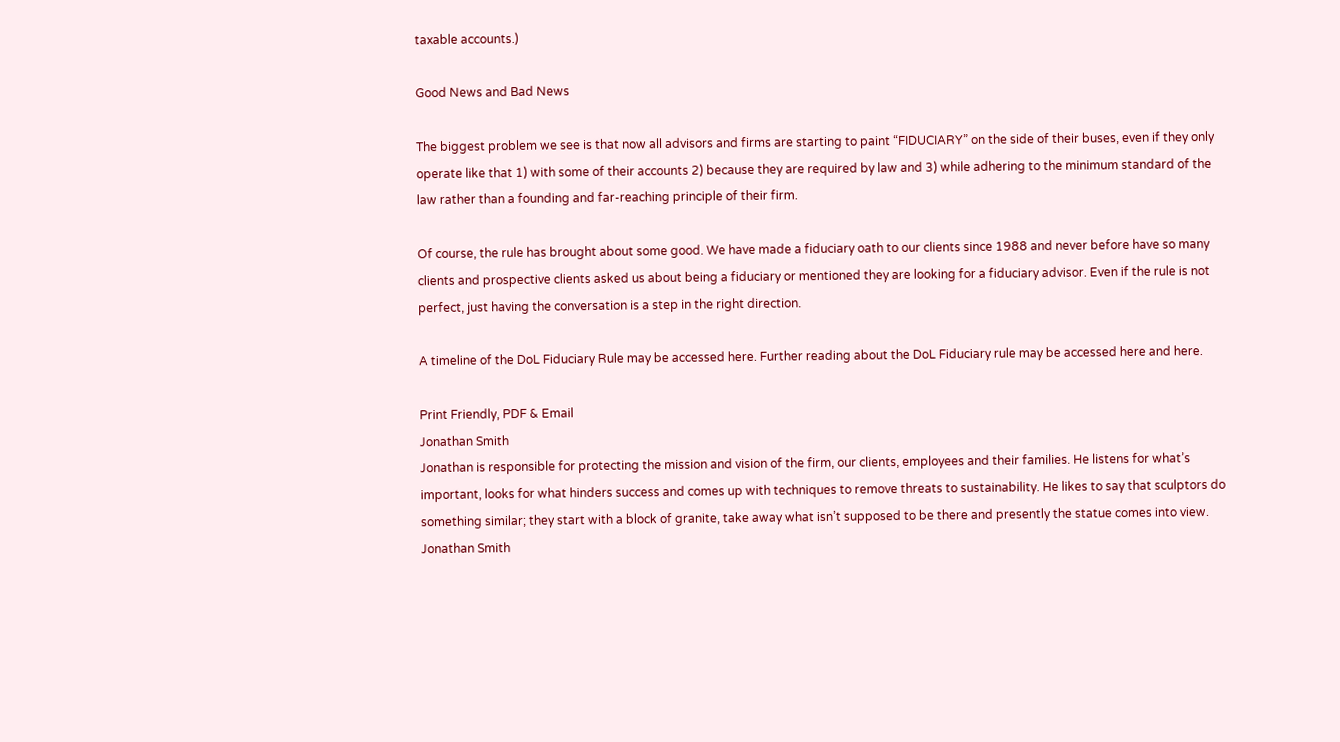taxable accounts.)

Good News and Bad News

The biggest problem we see is that now all advisors and firms are starting to paint “FIDUCIARY” on the side of their buses, even if they only operate like that 1) with some of their accounts 2) because they are required by law and 3) while adhering to the minimum standard of the law rather than a founding and far-reaching principle of their firm.

Of course, the rule has brought about some good. We have made a fiduciary oath to our clients since 1988 and never before have so many clients and prospective clients asked us about being a fiduciary or mentioned they are looking for a fiduciary advisor. Even if the rule is not perfect, just having the conversation is a step in the right direction.

A timeline of the DoL Fiduciary Rule may be accessed here. Further reading about the DoL Fiduciary rule may be accessed here and here.

Print Friendly, PDF & Email
Jonathan Smith
Jonathan is responsible for protecting the mission and vision of the firm, our clients, employees and their families. He listens for what’s important, looks for what hinders success and comes up with techniques to remove threats to sustainability. He likes to say that sculptors do something similar; they start with a block of granite, take away what isn’t supposed to be there and presently the statue comes into view.
Jonathan Smith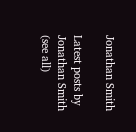Jonathan Smith

Latest posts by Jonathan Smith (see all)